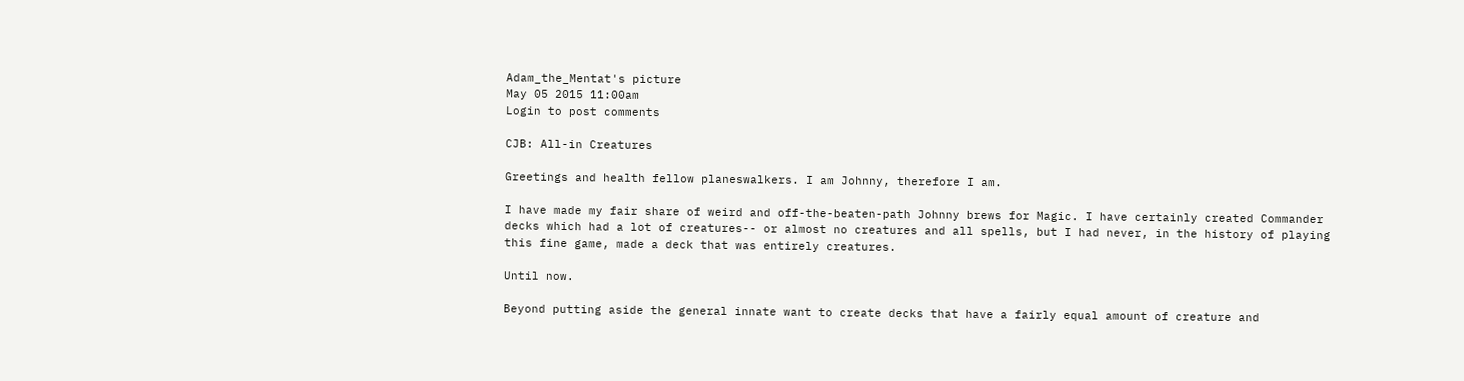Adam_the_Mentat's picture
May 05 2015 11:00am
Login to post comments

CJB: All-in Creatures

Greetings and health fellow planeswalkers. I am Johnny, therefore I am.

I have made my fair share of weird and off-the-beaten-path Johnny brews for Magic. I have certainly created Commander decks which had a lot of creatures-- or almost no creatures and all spells, but I had never, in the history of playing this fine game, made a deck that was entirely creatures.

Until now.

Beyond putting aside the general innate want to create decks that have a fairly equal amount of creature and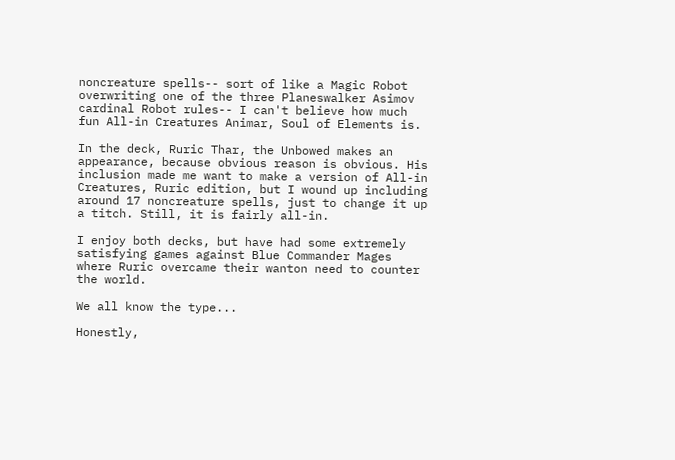noncreature spells-- sort of like a Magic Robot overwriting one of the three Planeswalker Asimov cardinal Robot rules-- I can't believe how much fun All-in Creatures Animar, Soul of Elements is.

In the deck, Ruric Thar, the Unbowed makes an appearance, because obvious reason is obvious. His inclusion made me want to make a version of All-in Creatures, Ruric edition, but I wound up including around 17 noncreature spells, just to change it up a titch. Still, it is fairly all-in.

I enjoy both decks, but have had some extremely satisfying games against Blue Commander Mages where Ruric overcame their wanton need to counter the world.

We all know the type...

Honestly,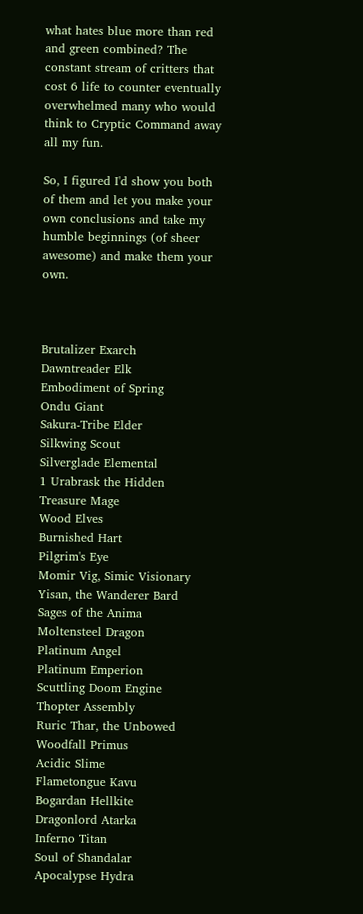what hates blue more than red and green combined? The constant stream of critters that cost 6 life to counter eventually overwhelmed many who would think to Cryptic Command away all my fun.

So, I figured I'd show you both of them and let you make your own conclusions and take my humble beginnings (of sheer awesome) and make them your own.



Brutalizer Exarch
Dawntreader Elk
Embodiment of Spring
Ondu Giant
Sakura-Tribe Elder
Silkwing Scout
Silverglade Elemental
1 Urabrask the Hidden
Treasure Mage
Wood Elves
Burnished Hart
Pilgrim's Eye
Momir Vig, Simic Visionary
Yisan, the Wanderer Bard
Sages of the Anima
Moltensteel Dragon
Platinum Angel
Platinum Emperion
Scuttling Doom Engine
Thopter Assembly
Ruric Thar, the Unbowed
Woodfall Primus
Acidic Slime
Flametongue Kavu
Bogardan Hellkite
Dragonlord Atarka
Inferno Titan
Soul of Shandalar
Apocalypse Hydra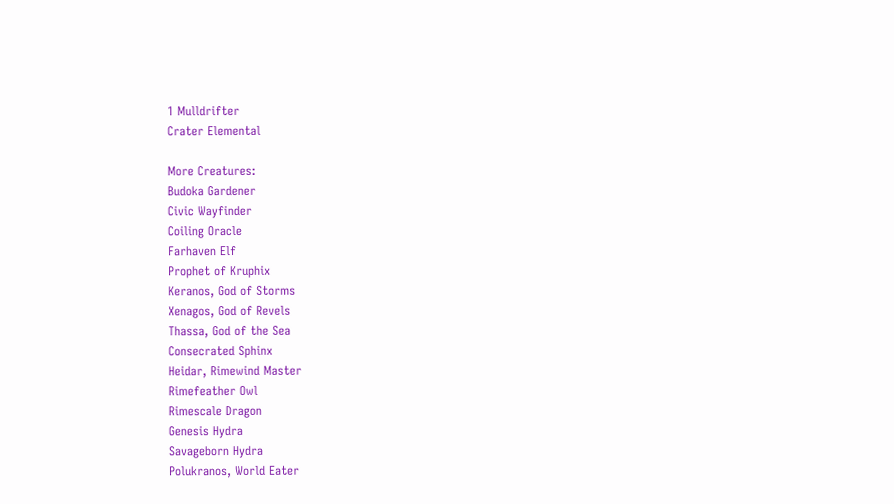1 Mulldrifter
Crater Elemental

More Creatures:
Budoka Gardener
Civic Wayfinder
Coiling Oracle
Farhaven Elf
Prophet of Kruphix
Keranos, God of Storms
Xenagos, God of Revels
Thassa, God of the Sea
Consecrated Sphinx
Heidar, Rimewind Master
Rimefeather Owl
Rimescale Dragon
Genesis Hydra
Savageborn Hydra
Polukranos, World Eater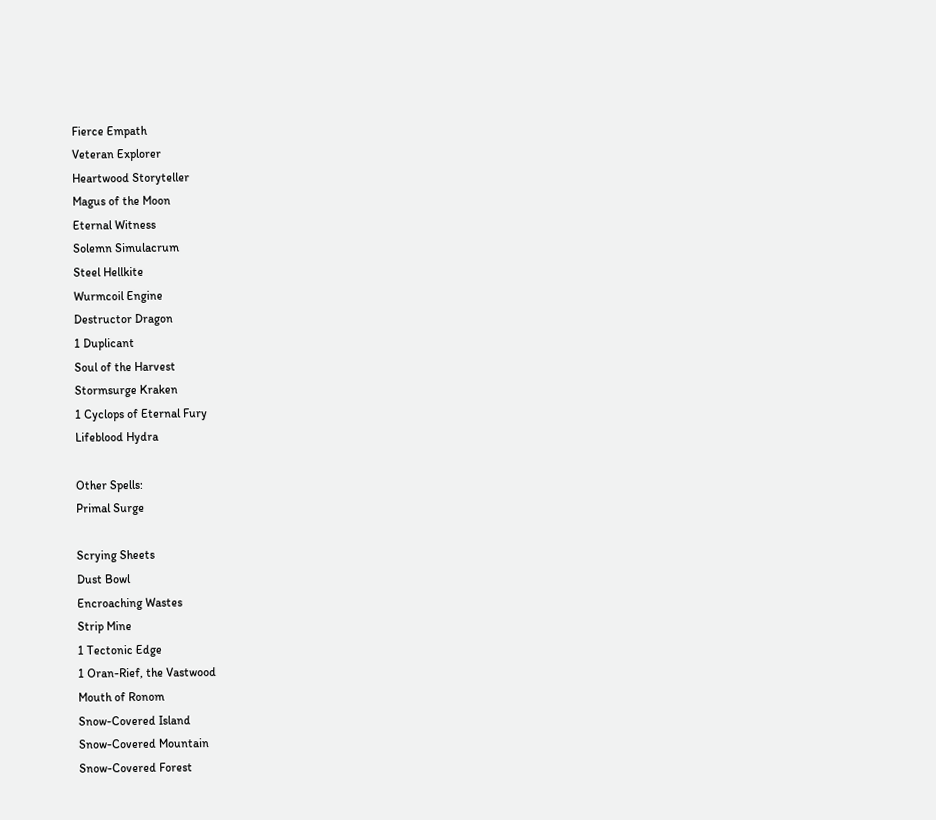Fierce Empath
Veteran Explorer
Heartwood Storyteller
Magus of the Moon
Eternal Witness
Solemn Simulacrum
Steel Hellkite
Wurmcoil Engine
Destructor Dragon
1 Duplicant
Soul of the Harvest
Stormsurge Kraken
1 Cyclops of Eternal Fury
Lifeblood Hydra

Other Spells:
Primal Surge

Scrying Sheets
Dust Bowl
Encroaching Wastes
Strip Mine
1 Tectonic Edge
1 Oran-Rief, the Vastwood
Mouth of Ronom
Snow-Covered Island
Snow-Covered Mountain
Snow-Covered Forest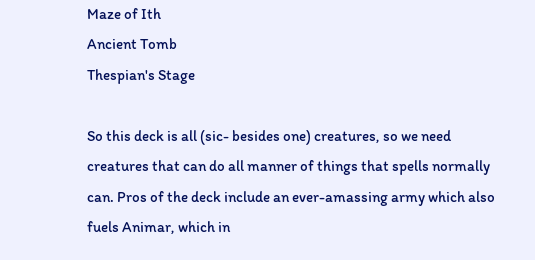Maze of Ith
Ancient Tomb
Thespian's Stage

So this deck is all (sic- besides one) creatures, so we need creatures that can do all manner of things that spells normally can. Pros of the deck include an ever-amassing army which also fuels Animar, which in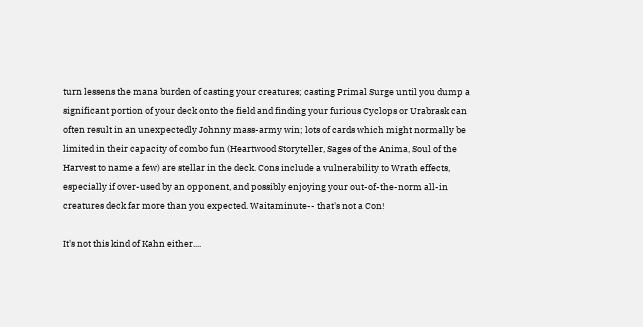turn lessens the mana burden of casting your creatures; casting Primal Surge until you dump a significant portion of your deck onto the field and finding your furious Cyclops or Urabrask can often result in an unexpectedly Johnny mass-army win; lots of cards which might normally be limited in their capacity of combo fun (Heartwood Storyteller, Sages of the Anima, Soul of the Harvest to name a few) are stellar in the deck. Cons include a vulnerability to Wrath effects, especially if over-used by an opponent, and possibly enjoying your out-of-the-norm all-in creatures deck far more than you expected. Waitaminute-- that's not a Con!

It's not this kind of Kahn either....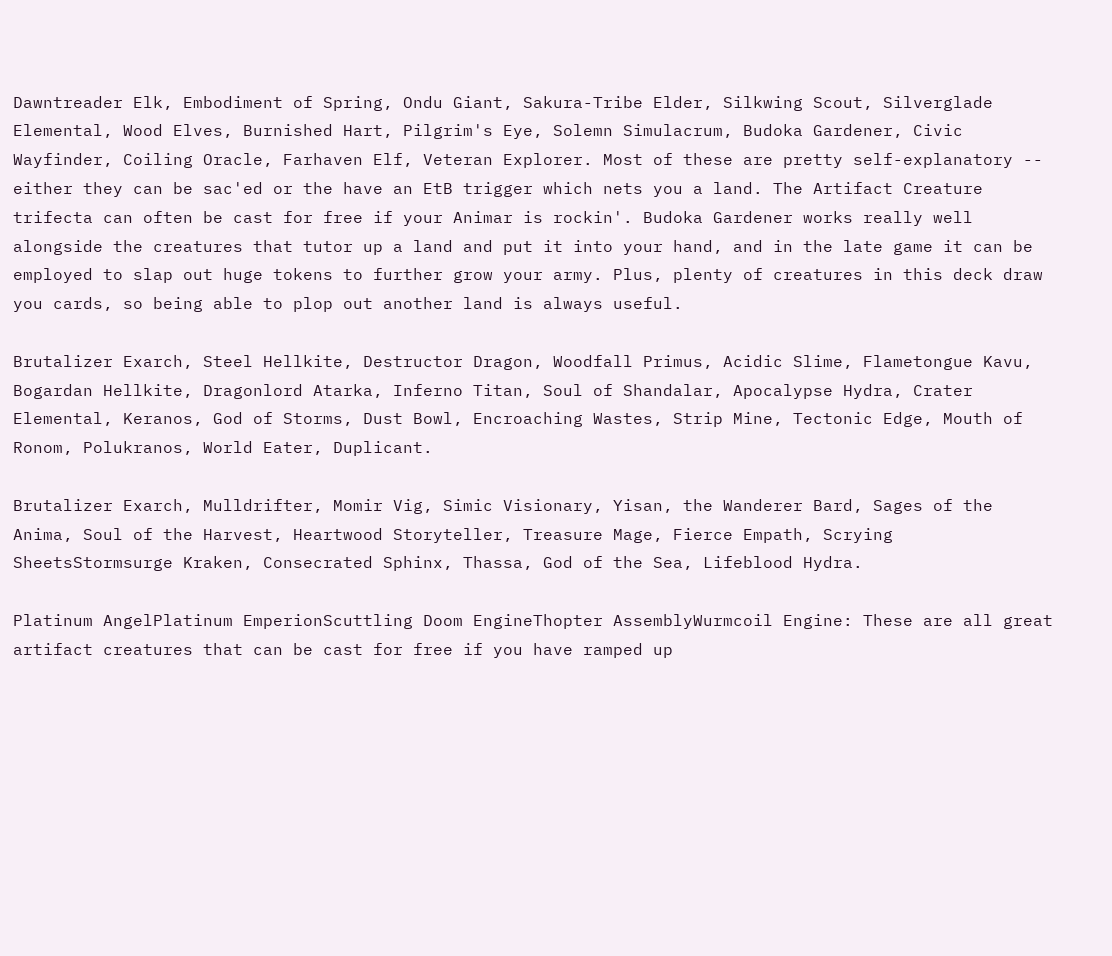Dawntreader Elk, Embodiment of Spring, Ondu Giant, Sakura-Tribe Elder, Silkwing Scout, Silverglade Elemental, Wood Elves, Burnished Hart, Pilgrim's Eye, Solemn Simulacrum, Budoka Gardener, Civic Wayfinder, Coiling Oracle, Farhaven Elf, Veteran Explorer. Most of these are pretty self-explanatory -- either they can be sac'ed or the have an EtB trigger which nets you a land. The Artifact Creature trifecta can often be cast for free if your Animar is rockin'. Budoka Gardener works really well alongside the creatures that tutor up a land and put it into your hand, and in the late game it can be employed to slap out huge tokens to further grow your army. Plus, plenty of creatures in this deck draw you cards, so being able to plop out another land is always useful.

Brutalizer Exarch, Steel Hellkite, Destructor Dragon, Woodfall Primus, Acidic Slime, Flametongue Kavu, Bogardan Hellkite, Dragonlord Atarka, Inferno Titan, Soul of Shandalar, Apocalypse Hydra, Crater Elemental, Keranos, God of Storms, Dust Bowl, Encroaching Wastes, Strip Mine, Tectonic Edge, Mouth of Ronom, Polukranos, World Eater, Duplicant.

Brutalizer Exarch, Mulldrifter, Momir Vig, Simic Visionary, Yisan, the Wanderer Bard, Sages of the Anima, Soul of the Harvest, Heartwood Storyteller, Treasure Mage, Fierce Empath, Scrying SheetsStormsurge Kraken, Consecrated Sphinx, Thassa, God of the Sea, Lifeblood Hydra.

Platinum AngelPlatinum EmperionScuttling Doom EngineThopter AssemblyWurmcoil Engine: These are all great artifact creatures that can be cast for free if you have ramped up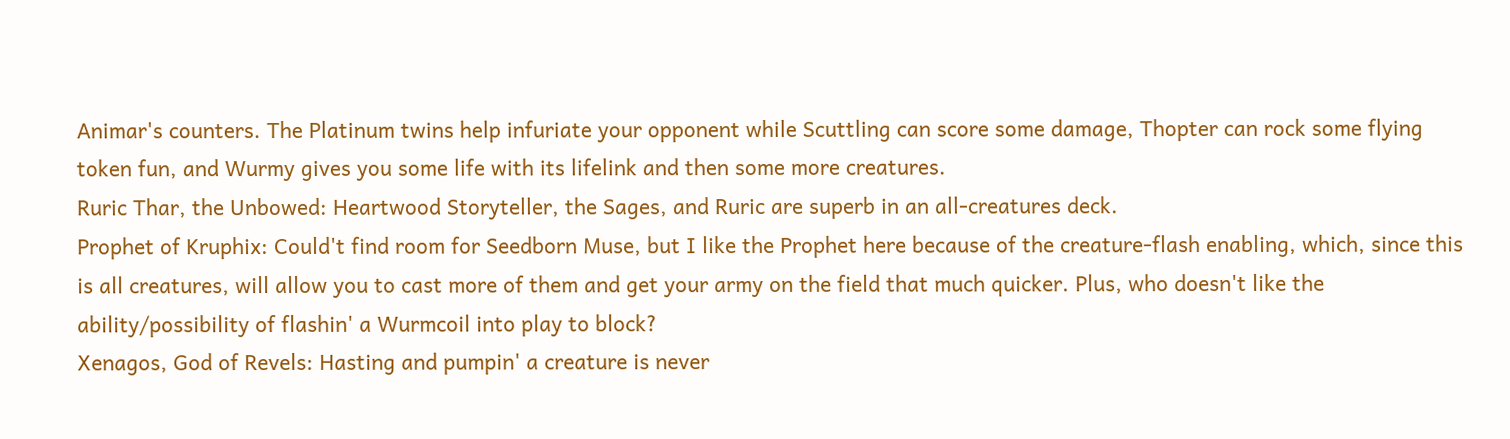Animar's counters. The Platinum twins help infuriate your opponent while Scuttling can score some damage, Thopter can rock some flying token fun, and Wurmy gives you some life with its lifelink and then some more creatures.
Ruric Thar, the Unbowed: Heartwood Storyteller, the Sages, and Ruric are superb in an all-creatures deck.
Prophet of Kruphix: Could't find room for Seedborn Muse, but I like the Prophet here because of the creature-flash enabling, which, since this is all creatures, will allow you to cast more of them and get your army on the field that much quicker. Plus, who doesn't like the ability/possibility of flashin' a Wurmcoil into play to block?
Xenagos, God of Revels: Hasting and pumpin' a creature is never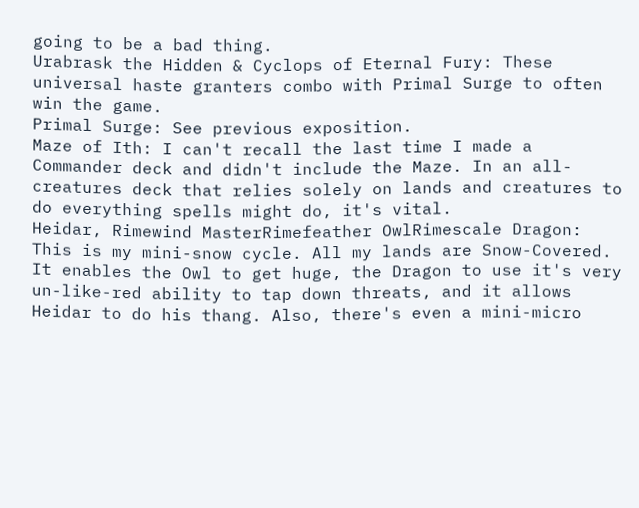going to be a bad thing.
Urabrask the Hidden & Cyclops of Eternal Fury: These universal haste granters combo with Primal Surge to often win the game.
Primal Surge: See previous exposition.
Maze of Ith: I can't recall the last time I made a Commander deck and didn't include the Maze. In an all-creatures deck that relies solely on lands and creatures to do everything spells might do, it's vital.
Heidar, Rimewind MasterRimefeather OwlRimescale Dragon: This is my mini-snow cycle. All my lands are Snow-Covered. It enables the Owl to get huge, the Dragon to use it's very un-like-red ability to tap down threats, and it allows Heidar to do his thang. Also, there's even a mini-micro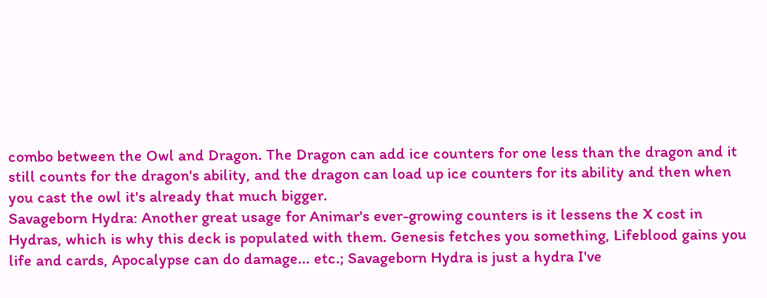combo between the Owl and Dragon. The Dragon can add ice counters for one less than the dragon and it still counts for the dragon's ability, and the dragon can load up ice counters for its ability and then when you cast the owl it's already that much bigger.
Savageborn Hydra: Another great usage for Animar's ever-growing counters is it lessens the X cost in Hydras, which is why this deck is populated with them. Genesis fetches you something, Lifeblood gains you life and cards, Apocalypse can do damage... etc.; Savageborn Hydra is just a hydra I've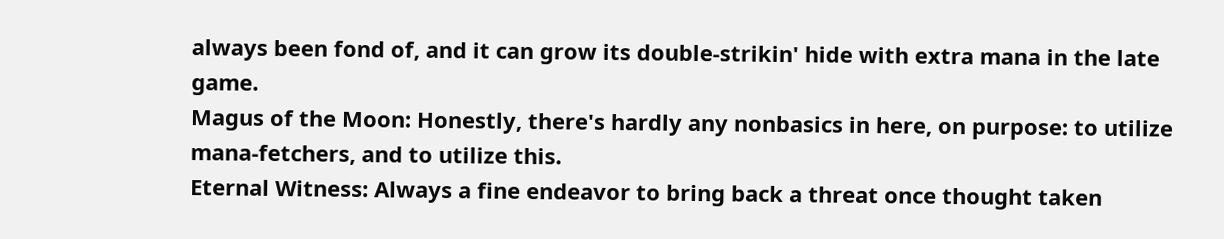always been fond of, and it can grow its double-strikin' hide with extra mana in the late game.
Magus of the Moon: Honestly, there's hardly any nonbasics in here, on purpose: to utilize mana-fetchers, and to utilize this.
Eternal Witness: Always a fine endeavor to bring back a threat once thought taken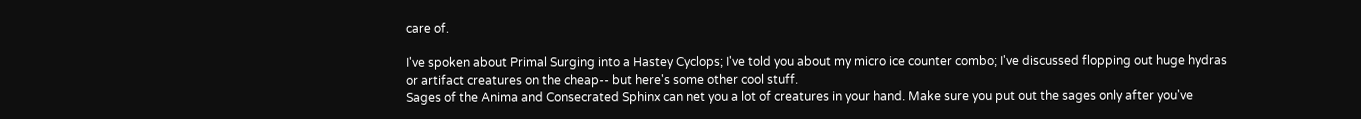care of.

I've spoken about Primal Surging into a Hastey Cyclops; I've told you about my micro ice counter combo; I've discussed flopping out huge hydras or artifact creatures on the cheap-- but here's some other cool stuff.
Sages of the Anima and Consecrated Sphinx can net you a lot of creatures in your hand. Make sure you put out the sages only after you've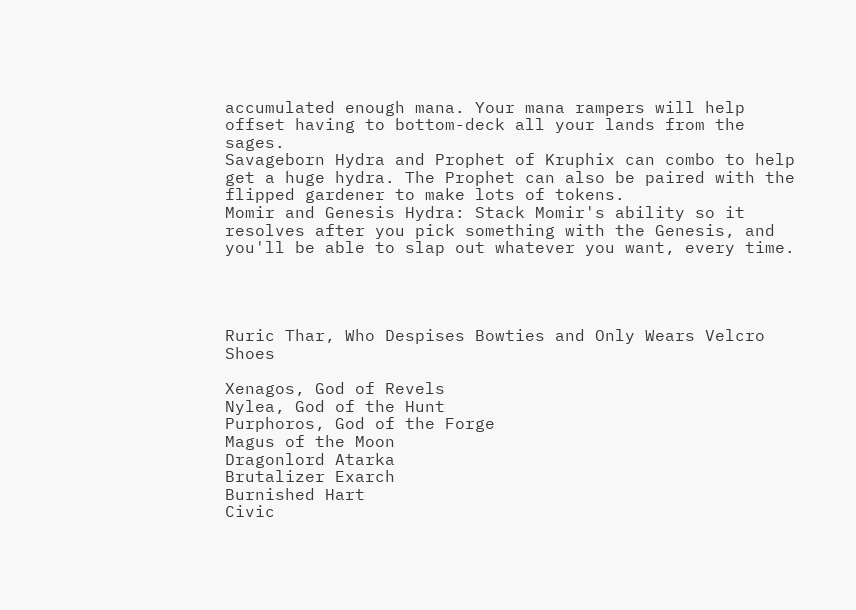accumulated enough mana. Your mana rampers will help offset having to bottom-deck all your lands from the sages.
Savageborn Hydra and Prophet of Kruphix can combo to help get a huge hydra. The Prophet can also be paired with the flipped gardener to make lots of tokens.
Momir and Genesis Hydra: Stack Momir's ability so it resolves after you pick something with the Genesis, and you'll be able to slap out whatever you want, every time.




Ruric Thar, Who Despises Bowties and Only Wears Velcro Shoes

Xenagos, God of Revels
Nylea, God of the Hunt
Purphoros, God of the Forge
Magus of the Moon
Dragonlord Atarka
Brutalizer Exarch
Burnished Hart
Civic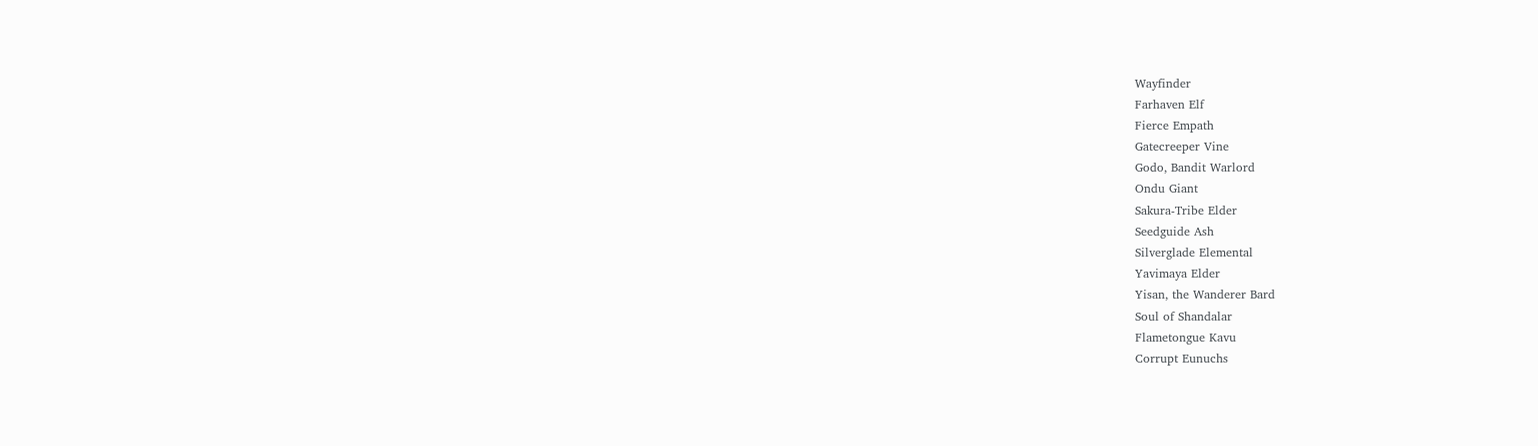Wayfinder
Farhaven Elf
Fierce Empath
Gatecreeper Vine
Godo, Bandit Warlord
Ondu Giant
Sakura-Tribe Elder
Seedguide Ash
Silverglade Elemental
Yavimaya Elder
Yisan, the Wanderer Bard
Soul of Shandalar
Flametongue Kavu
Corrupt Eunuchs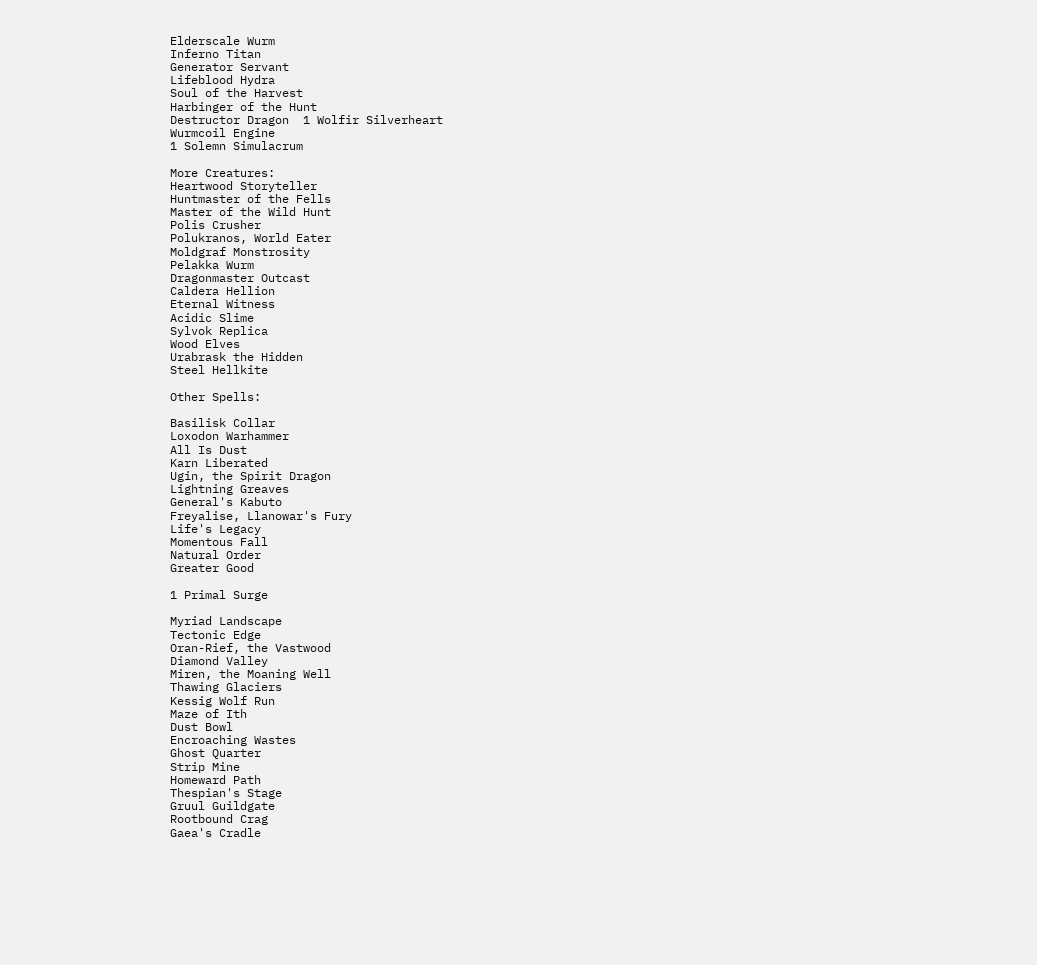Elderscale Wurm
Inferno Titan
Generator Servant
Lifeblood Hydra
Soul of the Harvest
Harbinger of the Hunt
Destructor Dragon  1 Wolfir Silverheart
Wurmcoil Engine
1 Solemn Simulacrum

More Creatures:
Heartwood Storyteller
Huntmaster of the Fells
Master of the Wild Hunt
Polis Crusher
Polukranos, World Eater
Moldgraf Monstrosity
Pelakka Wurm
Dragonmaster Outcast
Caldera Hellion
Eternal Witness
Acidic Slime
Sylvok Replica
Wood Elves
Urabrask the Hidden
Steel Hellkite

Other Spells:

Basilisk Collar
Loxodon Warhammer
All Is Dust
Karn Liberated
Ugin, the Spirit Dragon
Lightning Greaves
General's Kabuto
Freyalise, Llanowar's Fury
Life's Legacy
Momentous Fall
Natural Order
Greater Good

1 Primal Surge

Myriad Landscape
Tectonic Edge
Oran-Rief, the Vastwood
Diamond Valley
Miren, the Moaning Well
Thawing Glaciers
Kessig Wolf Run
Maze of Ith
Dust Bowl
Encroaching Wastes
Ghost Quarter
Strip Mine
Homeward Path
Thespian's Stage
Gruul Guildgate
Rootbound Crag
Gaea's Cradle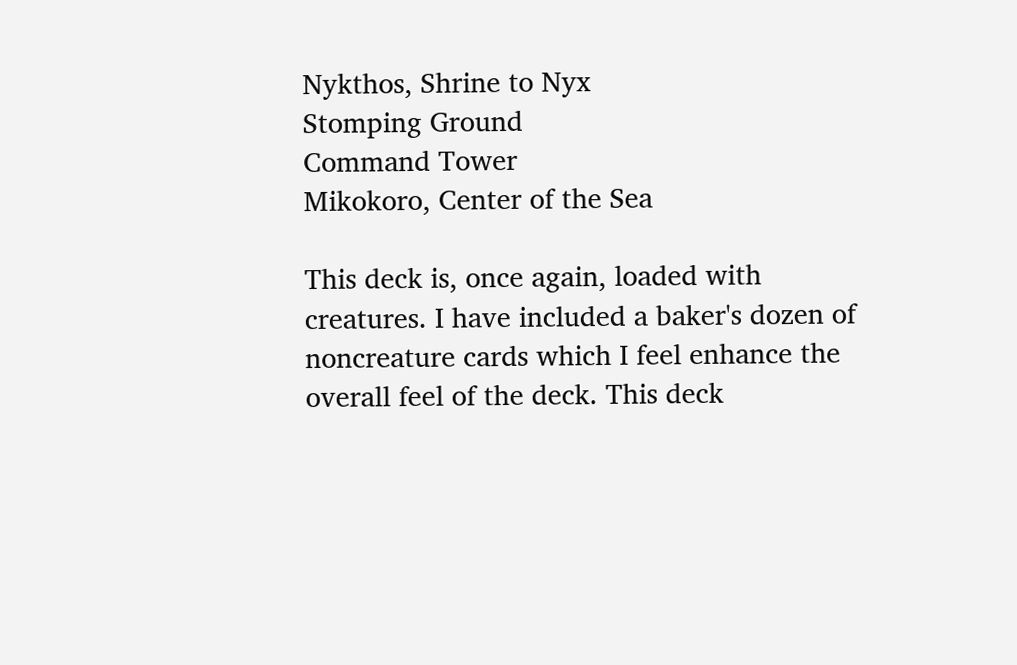Nykthos, Shrine to Nyx
Stomping Ground
Command Tower
Mikokoro, Center of the Sea

This deck is, once again, loaded with creatures. I have included a baker's dozen of noncreature cards which I feel enhance the overall feel of the deck. This deck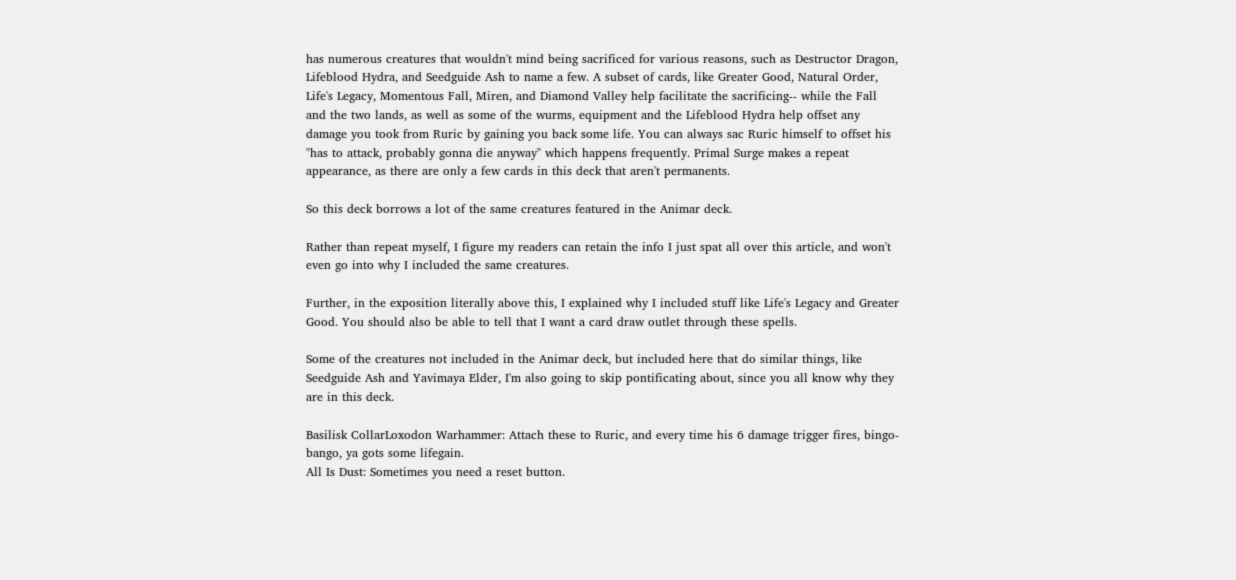has numerous creatures that wouldn't mind being sacrificed for various reasons, such as Destructor Dragon, Lifeblood Hydra, and Seedguide Ash to name a few. A subset of cards, like Greater Good, Natural Order, Life's Legacy, Momentous Fall, Miren, and Diamond Valley help facilitate the sacrificing-- while the Fall and the two lands, as well as some of the wurms, equipment and the Lifeblood Hydra help offset any damage you took from Ruric by gaining you back some life. You can always sac Ruric himself to offset his "has to attack, probably gonna die anyway" which happens frequently. Primal Surge makes a repeat appearance, as there are only a few cards in this deck that aren't permanents.

So this deck borrows a lot of the same creatures featured in the Animar deck.

Rather than repeat myself, I figure my readers can retain the info I just spat all over this article, and won't even go into why I included the same creatures.

Further, in the exposition literally above this, I explained why I included stuff like Life's Legacy and Greater Good. You should also be able to tell that I want a card draw outlet through these spells.

Some of the creatures not included in the Animar deck, but included here that do similar things, like Seedguide Ash and Yavimaya Elder, I'm also going to skip pontificating about, since you all know why they are in this deck.

Basilisk CollarLoxodon Warhammer: Attach these to Ruric, and every time his 6 damage trigger fires, bingo-bango, ya gots some lifegain.
All Is Dust: Sometimes you need a reset button.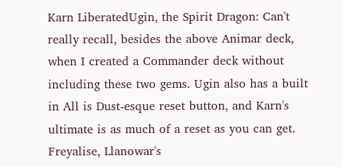Karn LiberatedUgin, the Spirit Dragon: Can't really recall, besides the above Animar deck, when I created a Commander deck without including these two gems. Ugin also has a built in All is Dust-esque reset button, and Karn's ultimate is as much of a reset as you can get.
Freyalise, Llanowar's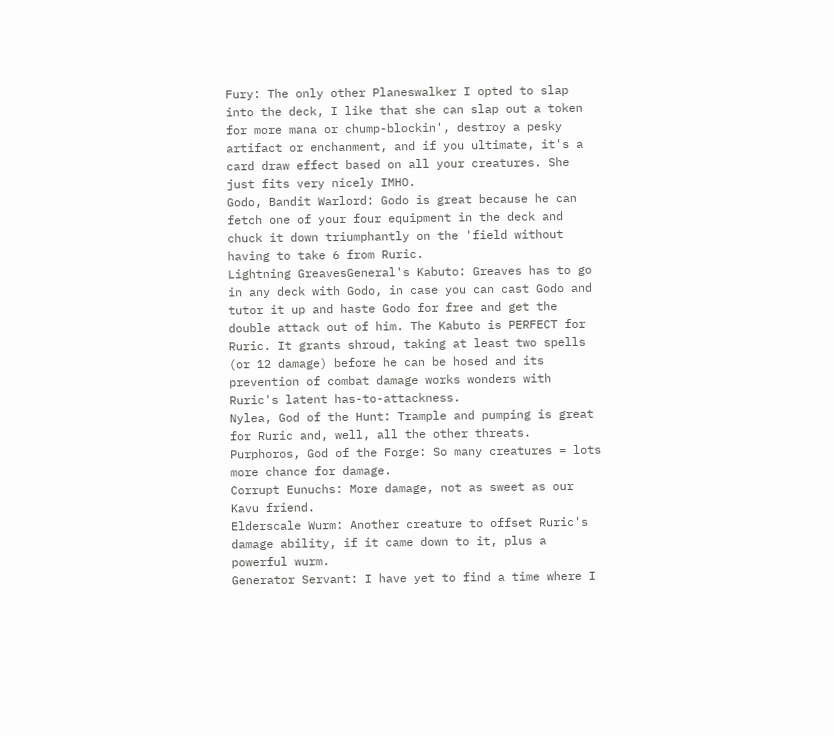Fury: The only other Planeswalker I opted to slap into the deck, I like that she can slap out a token for more mana or chump-blockin', destroy a pesky artifact or enchanment, and if you ultimate, it's a card draw effect based on all your creatures. She just fits very nicely IMHO.
Godo, Bandit Warlord: Godo is great because he can fetch one of your four equipment in the deck and chuck it down triumphantly on the 'field without having to take 6 from Ruric.
Lightning GreavesGeneral's Kabuto: Greaves has to go in any deck with Godo, in case you can cast Godo and tutor it up and haste Godo for free and get the double attack out of him. The Kabuto is PERFECT for Ruric. It grants shroud, taking at least two spells (or 12 damage) before he can be hosed and its prevention of combat damage works wonders with Ruric's latent has-to-attackness.
Nylea, God of the Hunt: Trample and pumping is great for Ruric and, well, all the other threats.
Purphoros, God of the Forge: So many creatures = lots more chance for damage.
Corrupt Eunuchs: More damage, not as sweet as our Kavu friend.
Elderscale Wurm: Another creature to offset Ruric's damage ability, if it came down to it, plus a powerful wurm.
Generator Servant: I have yet to find a time where I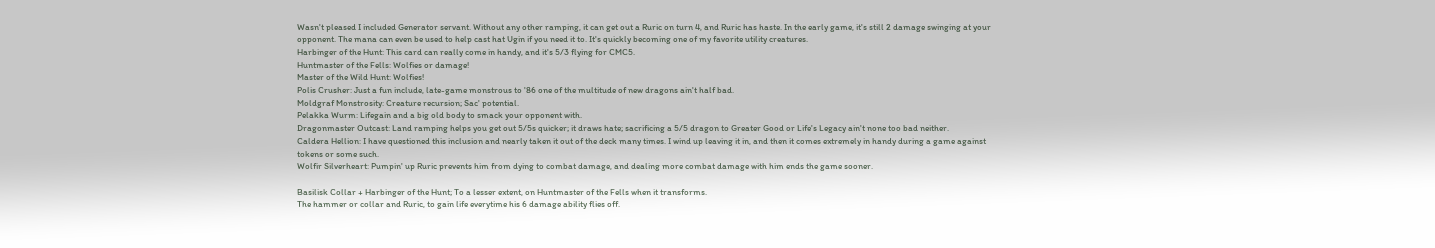Wasn't pleased I included Generator servant. Without any other ramping, it can get out a Ruric on turn 4, and Ruric has haste. In the early game, it's still 2 damage swinging at your opponent. The mana can even be used to help cast hat Ugin if you need it to. It's quickly becoming one of my favorite utility creatures.
Harbinger of the Hunt: This card can really come in handy, and it's 5/3 flying for CMC5.
Huntmaster of the Fells: Wolfies or damage!
Master of the Wild Hunt: Wolfies!
Polis Crusher: Just a fun include, late-game monstrous to '86 one of the multitude of new dragons ain't half bad.
Moldgraf Monstrosity: Creature recursion; Sac' potential.
Pelakka Wurm: Lifegain and a big old body to smack your opponent with.
Dragonmaster Outcast: Land ramping helps you get out 5/5s quicker; it draws hate; sacrificing a 5/5 dragon to Greater Good or Life's Legacy ain't none too bad neither.
Caldera Hellion: I have questioned this inclusion and nearly taken it out of the deck many times. I wind up leaving it in, and then it comes extremely in handy during a game against tokens or some such.
Wolfir Silverheart: Pumpin' up Ruric prevents him from dying to combat damage, and dealing more combat damage with him ends the game sooner.

Basilisk Collar + Harbinger of the Hunt; To a lesser extent, on Huntmaster of the Fells when it transforms.
The hammer or collar and Ruric, to gain life everytime his 6 damage ability flies off.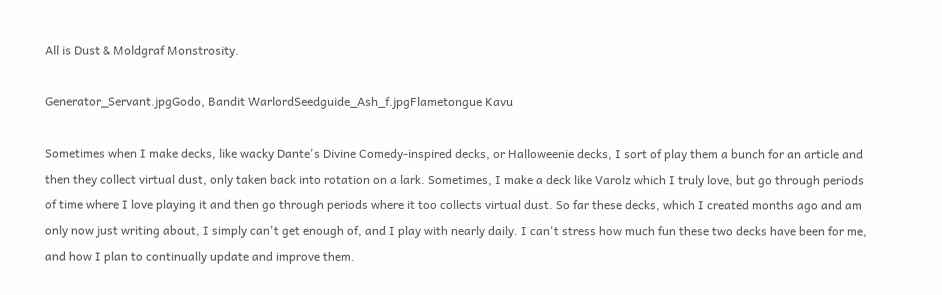All is Dust & Moldgraf Monstrosity.

Generator_Servant.jpgGodo, Bandit WarlordSeedguide_Ash_f.jpgFlametongue Kavu

Sometimes when I make decks, like wacky Dante's Divine Comedy-inspired decks, or Halloweenie decks, I sort of play them a bunch for an article and then they collect virtual dust, only taken back into rotation on a lark. Sometimes, I make a deck like Varolz which I truly love, but go through periods of time where I love playing it and then go through periods where it too collects virtual dust. So far these decks, which I created months ago and am only now just writing about, I simply can't get enough of, and I play with nearly daily. I can't stress how much fun these two decks have been for me, and how I plan to continually update and improve them.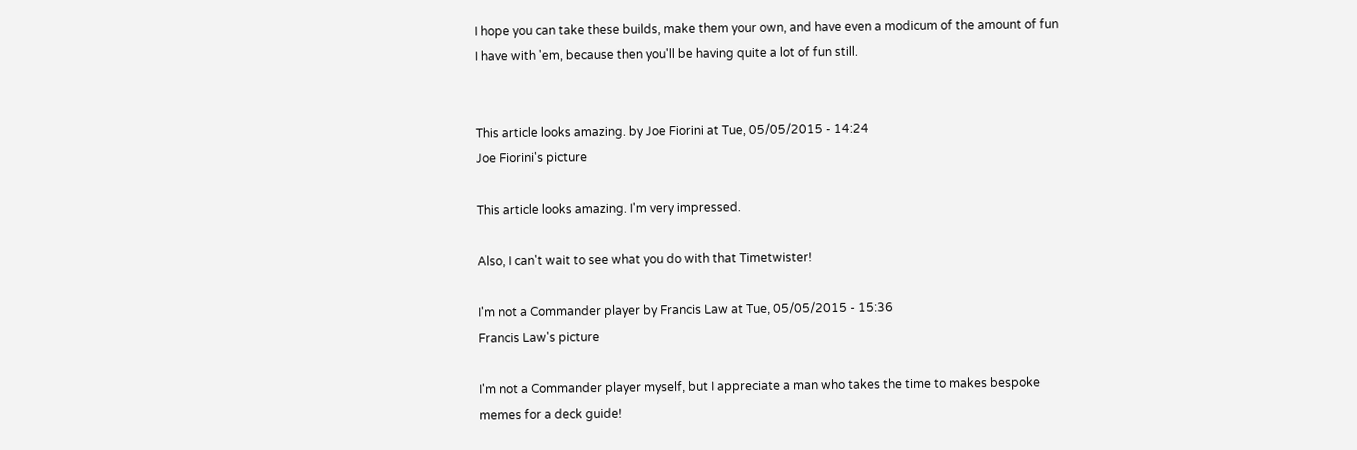I hope you can take these builds, make them your own, and have even a modicum of the amount of fun I have with 'em, because then you'll be having quite a lot of fun still.


This article looks amazing. by Joe Fiorini at Tue, 05/05/2015 - 14:24
Joe Fiorini's picture

This article looks amazing. I'm very impressed.

Also, I can't wait to see what you do with that Timetwister!

I'm not a Commander player by Francis Law at Tue, 05/05/2015 - 15:36
Francis Law's picture

I'm not a Commander player myself, but I appreciate a man who takes the time to makes bespoke memes for a deck guide!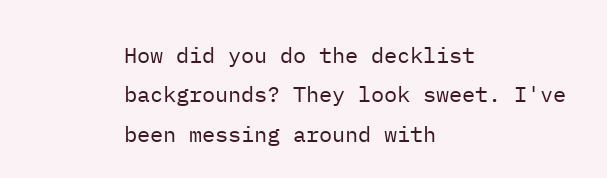How did you do the decklist backgrounds? They look sweet. I've been messing around with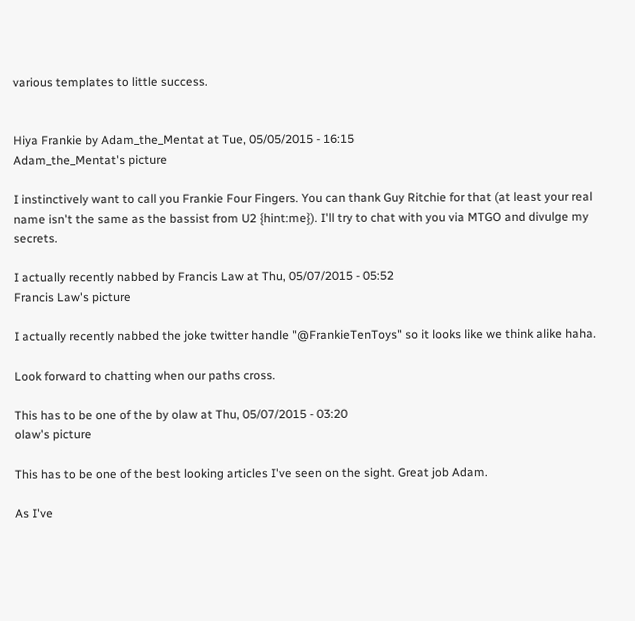various templates to little success.


Hiya Frankie by Adam_the_Mentat at Tue, 05/05/2015 - 16:15
Adam_the_Mentat's picture

I instinctively want to call you Frankie Four Fingers. You can thank Guy Ritchie for that (at least your real name isn't the same as the bassist from U2 {hint:me}). I'll try to chat with you via MTGO and divulge my secrets.

I actually recently nabbed by Francis Law at Thu, 05/07/2015 - 05:52
Francis Law's picture

I actually recently nabbed the joke twitter handle "@FrankieTenToys" so it looks like we think alike haha.

Look forward to chatting when our paths cross.

This has to be one of the by olaw at Thu, 05/07/2015 - 03:20
olaw's picture

This has to be one of the best looking articles I've seen on the sight. Great job Adam.

As I've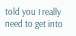told you I really need to get into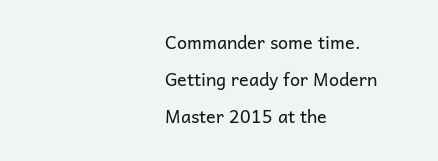Commander some time. Getting ready for Modern Master 2015 at the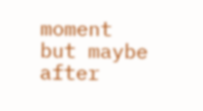moment but maybe after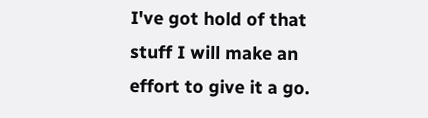I've got hold of that stuff I will make an effort to give it a go.